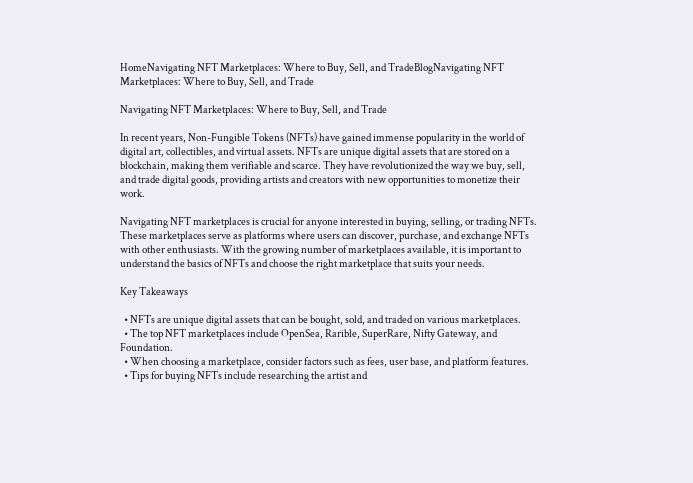HomeNavigating NFT Marketplaces: Where to Buy, Sell, and TradeBlogNavigating NFT Marketplaces: Where to Buy, Sell, and Trade

Navigating NFT Marketplaces: Where to Buy, Sell, and Trade

In recent years, Non-Fungible Tokens (NFTs) have gained immense popularity in the world of digital art, collectibles, and virtual assets. NFTs are unique digital assets that are stored on a blockchain, making them verifiable and scarce. They have revolutionized the way we buy, sell, and trade digital goods, providing artists and creators with new opportunities to monetize their work.

Navigating NFT marketplaces is crucial for anyone interested in buying, selling, or trading NFTs. These marketplaces serve as platforms where users can discover, purchase, and exchange NFTs with other enthusiasts. With the growing number of marketplaces available, it is important to understand the basics of NFTs and choose the right marketplace that suits your needs.

Key Takeaways

  • NFTs are unique digital assets that can be bought, sold, and traded on various marketplaces.
  • The top NFT marketplaces include OpenSea, Rarible, SuperRare, Nifty Gateway, and Foundation.
  • When choosing a marketplace, consider factors such as fees, user base, and platform features.
  • Tips for buying NFTs include researching the artist and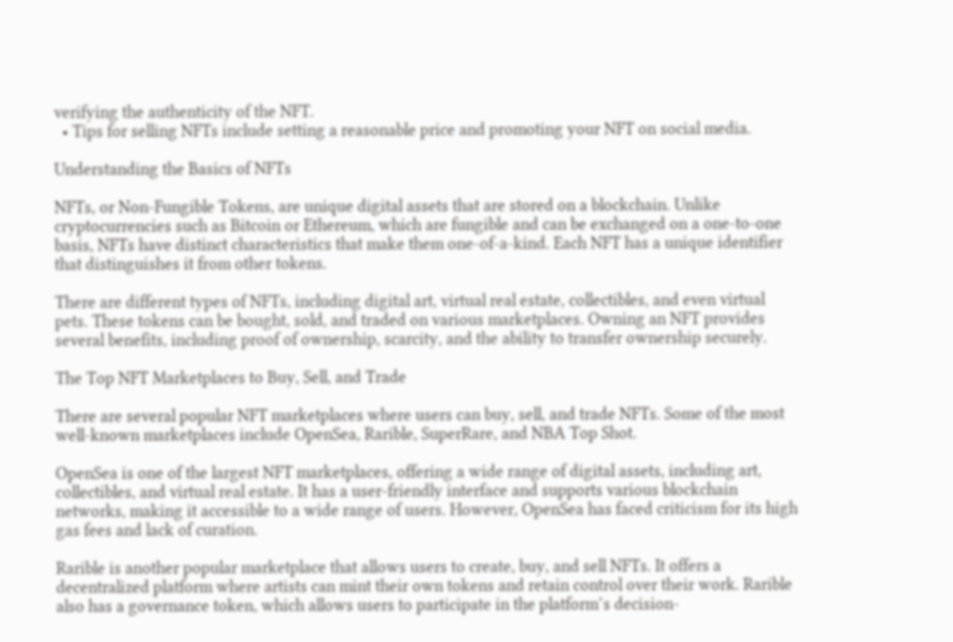verifying the authenticity of the NFT.
  • Tips for selling NFTs include setting a reasonable price and promoting your NFT on social media.

Understanding the Basics of NFTs

NFTs, or Non-Fungible Tokens, are unique digital assets that are stored on a blockchain. Unlike cryptocurrencies such as Bitcoin or Ethereum, which are fungible and can be exchanged on a one-to-one basis, NFTs have distinct characteristics that make them one-of-a-kind. Each NFT has a unique identifier that distinguishes it from other tokens.

There are different types of NFTs, including digital art, virtual real estate, collectibles, and even virtual pets. These tokens can be bought, sold, and traded on various marketplaces. Owning an NFT provides several benefits, including proof of ownership, scarcity, and the ability to transfer ownership securely.

The Top NFT Marketplaces to Buy, Sell, and Trade

There are several popular NFT marketplaces where users can buy, sell, and trade NFTs. Some of the most well-known marketplaces include OpenSea, Rarible, SuperRare, and NBA Top Shot.

OpenSea is one of the largest NFT marketplaces, offering a wide range of digital assets, including art, collectibles, and virtual real estate. It has a user-friendly interface and supports various blockchain networks, making it accessible to a wide range of users. However, OpenSea has faced criticism for its high gas fees and lack of curation.

Rarible is another popular marketplace that allows users to create, buy, and sell NFTs. It offers a decentralized platform where artists can mint their own tokens and retain control over their work. Rarible also has a governance token, which allows users to participate in the platform’s decision-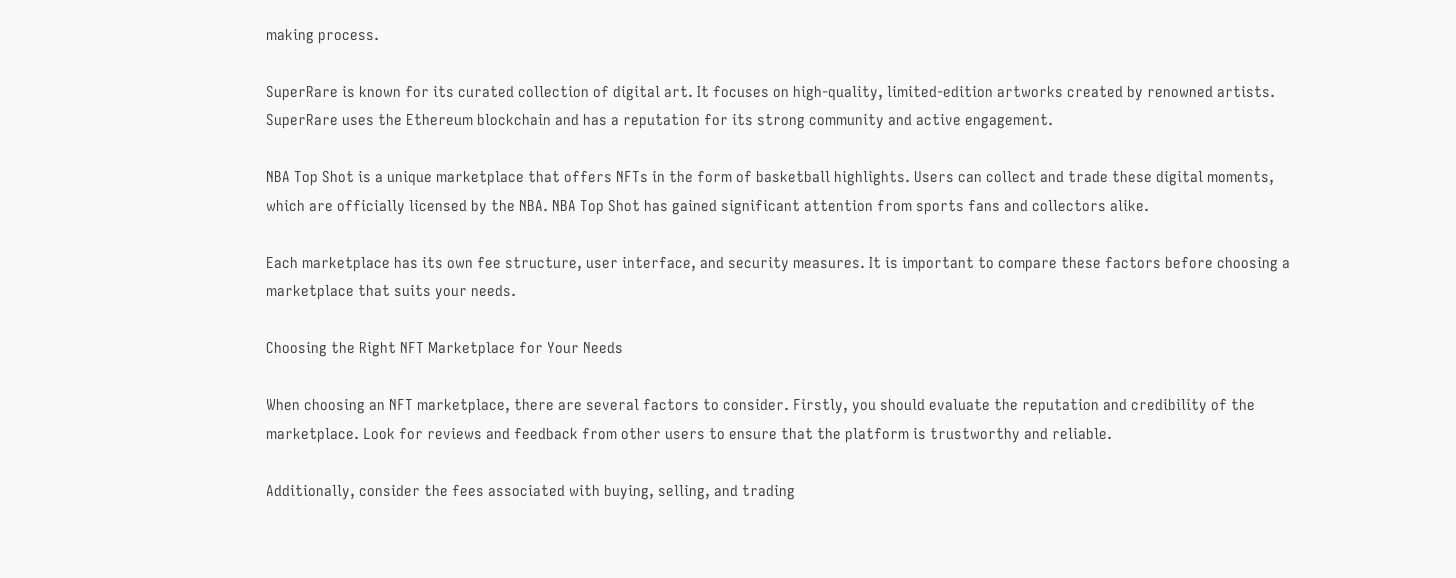making process.

SuperRare is known for its curated collection of digital art. It focuses on high-quality, limited-edition artworks created by renowned artists. SuperRare uses the Ethereum blockchain and has a reputation for its strong community and active engagement.

NBA Top Shot is a unique marketplace that offers NFTs in the form of basketball highlights. Users can collect and trade these digital moments, which are officially licensed by the NBA. NBA Top Shot has gained significant attention from sports fans and collectors alike.

Each marketplace has its own fee structure, user interface, and security measures. It is important to compare these factors before choosing a marketplace that suits your needs.

Choosing the Right NFT Marketplace for Your Needs

When choosing an NFT marketplace, there are several factors to consider. Firstly, you should evaluate the reputation and credibility of the marketplace. Look for reviews and feedback from other users to ensure that the platform is trustworthy and reliable.

Additionally, consider the fees associated with buying, selling, and trading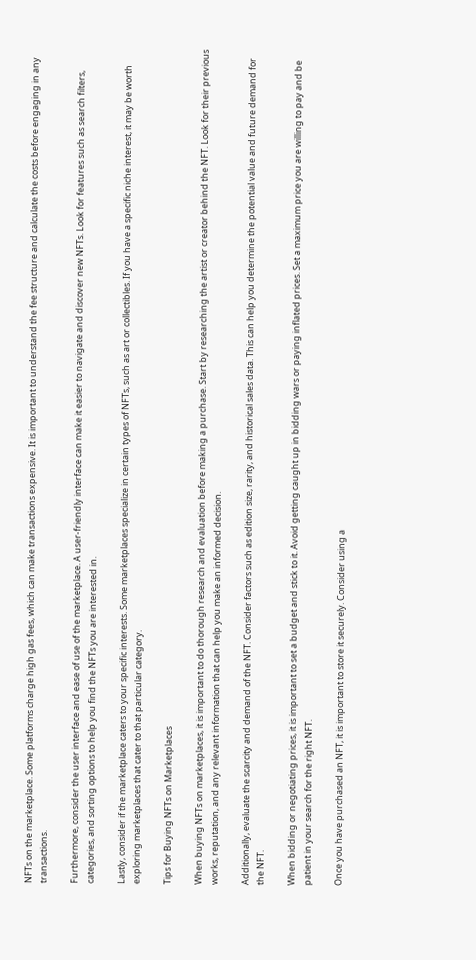NFTs on the marketplace. Some platforms charge high gas fees, which can make transactions expensive. It is important to understand the fee structure and calculate the costs before engaging in any transactions.

Furthermore, consider the user interface and ease of use of the marketplace. A user-friendly interface can make it easier to navigate and discover new NFTs. Look for features such as search filters, categories, and sorting options to help you find the NFTs you are interested in.

Lastly, consider if the marketplace caters to your specific interests. Some marketplaces specialize in certain types of NFTs, such as art or collectibles. If you have a specific niche interest, it may be worth exploring marketplaces that cater to that particular category.

Tips for Buying NFTs on Marketplaces

When buying NFTs on marketplaces, it is important to do thorough research and evaluation before making a purchase. Start by researching the artist or creator behind the NFT. Look for their previous works, reputation, and any relevant information that can help you make an informed decision.

Additionally, evaluate the scarcity and demand of the NFT. Consider factors such as edition size, rarity, and historical sales data. This can help you determine the potential value and future demand for the NFT.

When bidding or negotiating prices, it is important to set a budget and stick to it. Avoid getting caught up in bidding wars or paying inflated prices. Set a maximum price you are willing to pay and be patient in your search for the right NFT.

Once you have purchased an NFT, it is important to store it securely. Consider using a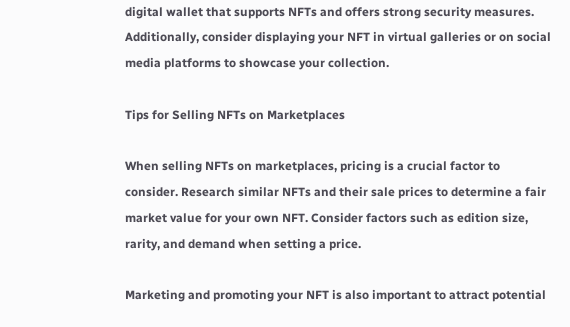digital wallet that supports NFTs and offers strong security measures. Additionally, consider displaying your NFT in virtual galleries or on social media platforms to showcase your collection.

Tips for Selling NFTs on Marketplaces

When selling NFTs on marketplaces, pricing is a crucial factor to consider. Research similar NFTs and their sale prices to determine a fair market value for your own NFT. Consider factors such as edition size, rarity, and demand when setting a price.

Marketing and promoting your NFT is also important to attract potential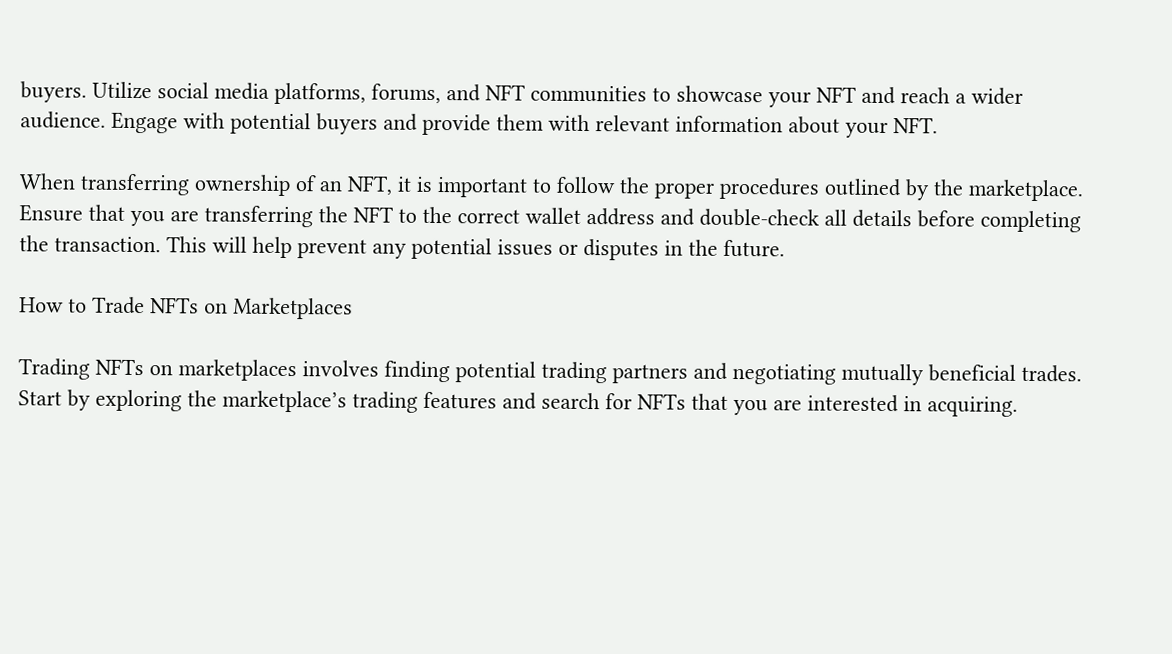buyers. Utilize social media platforms, forums, and NFT communities to showcase your NFT and reach a wider audience. Engage with potential buyers and provide them with relevant information about your NFT.

When transferring ownership of an NFT, it is important to follow the proper procedures outlined by the marketplace. Ensure that you are transferring the NFT to the correct wallet address and double-check all details before completing the transaction. This will help prevent any potential issues or disputes in the future.

How to Trade NFTs on Marketplaces

Trading NFTs on marketplaces involves finding potential trading partners and negotiating mutually beneficial trades. Start by exploring the marketplace’s trading features and search for NFTs that you are interested in acquiring.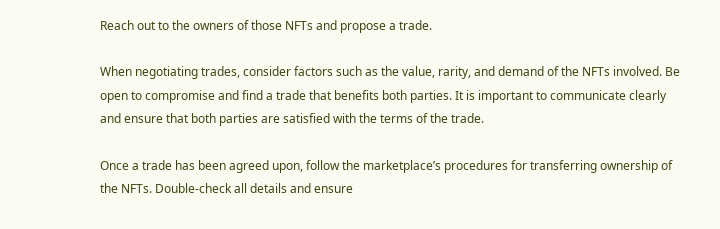Reach out to the owners of those NFTs and propose a trade.

When negotiating trades, consider factors such as the value, rarity, and demand of the NFTs involved. Be open to compromise and find a trade that benefits both parties. It is important to communicate clearly and ensure that both parties are satisfied with the terms of the trade.

Once a trade has been agreed upon, follow the marketplace’s procedures for transferring ownership of the NFTs. Double-check all details and ensure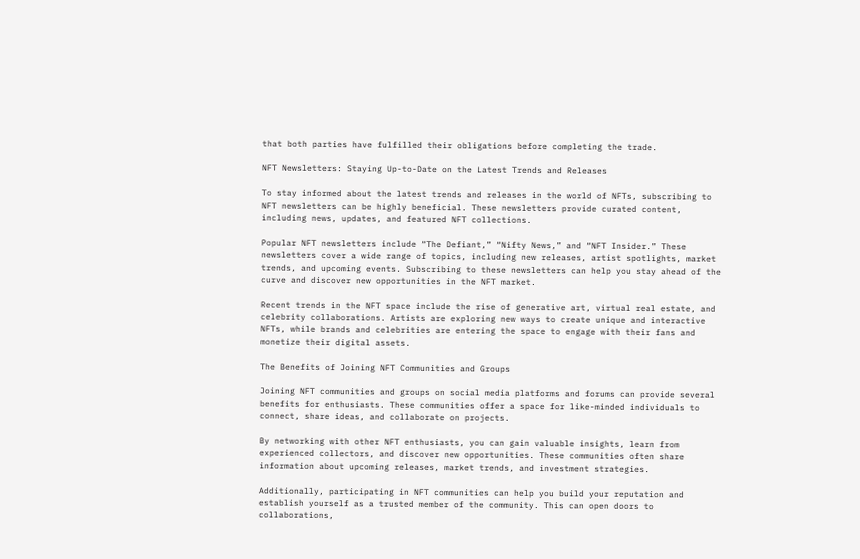that both parties have fulfilled their obligations before completing the trade.

NFT Newsletters: Staying Up-to-Date on the Latest Trends and Releases

To stay informed about the latest trends and releases in the world of NFTs, subscribing to NFT newsletters can be highly beneficial. These newsletters provide curated content, including news, updates, and featured NFT collections.

Popular NFT newsletters include “The Defiant,” “Nifty News,” and “NFT Insider.” These newsletters cover a wide range of topics, including new releases, artist spotlights, market trends, and upcoming events. Subscribing to these newsletters can help you stay ahead of the curve and discover new opportunities in the NFT market.

Recent trends in the NFT space include the rise of generative art, virtual real estate, and celebrity collaborations. Artists are exploring new ways to create unique and interactive NFTs, while brands and celebrities are entering the space to engage with their fans and monetize their digital assets.

The Benefits of Joining NFT Communities and Groups

Joining NFT communities and groups on social media platforms and forums can provide several benefits for enthusiasts. These communities offer a space for like-minded individuals to connect, share ideas, and collaborate on projects.

By networking with other NFT enthusiasts, you can gain valuable insights, learn from experienced collectors, and discover new opportunities. These communities often share information about upcoming releases, market trends, and investment strategies.

Additionally, participating in NFT communities can help you build your reputation and establish yourself as a trusted member of the community. This can open doors to collaborations,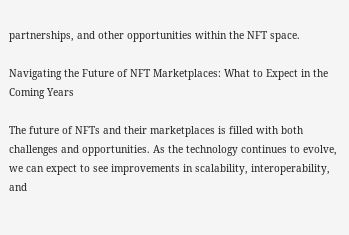partnerships, and other opportunities within the NFT space.

Navigating the Future of NFT Marketplaces: What to Expect in the Coming Years

The future of NFTs and their marketplaces is filled with both challenges and opportunities. As the technology continues to evolve, we can expect to see improvements in scalability, interoperability, and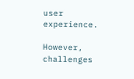user experience.

However, challenges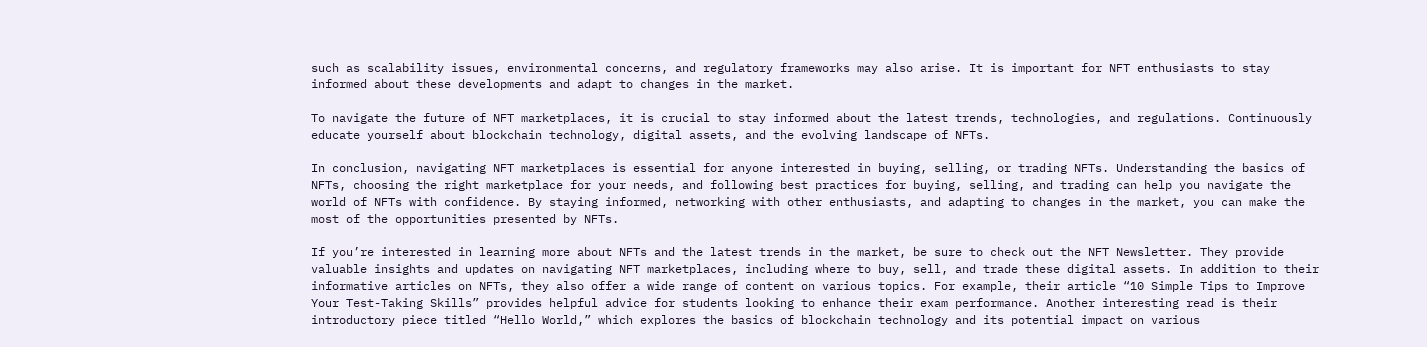such as scalability issues, environmental concerns, and regulatory frameworks may also arise. It is important for NFT enthusiasts to stay informed about these developments and adapt to changes in the market.

To navigate the future of NFT marketplaces, it is crucial to stay informed about the latest trends, technologies, and regulations. Continuously educate yourself about blockchain technology, digital assets, and the evolving landscape of NFTs.

In conclusion, navigating NFT marketplaces is essential for anyone interested in buying, selling, or trading NFTs. Understanding the basics of NFTs, choosing the right marketplace for your needs, and following best practices for buying, selling, and trading can help you navigate the world of NFTs with confidence. By staying informed, networking with other enthusiasts, and adapting to changes in the market, you can make the most of the opportunities presented by NFTs.

If you’re interested in learning more about NFTs and the latest trends in the market, be sure to check out the NFT Newsletter. They provide valuable insights and updates on navigating NFT marketplaces, including where to buy, sell, and trade these digital assets. In addition to their informative articles on NFTs, they also offer a wide range of content on various topics. For example, their article “10 Simple Tips to Improve Your Test-Taking Skills” provides helpful advice for students looking to enhance their exam performance. Another interesting read is their introductory piece titled “Hello World,” which explores the basics of blockchain technology and its potential impact on various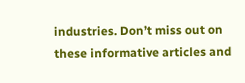industries. Don’t miss out on these informative articles and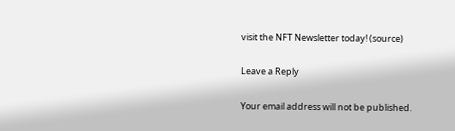visit the NFT Newsletter today! (source)

Leave a Reply

Your email address will not be published.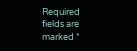Required fields are marked *